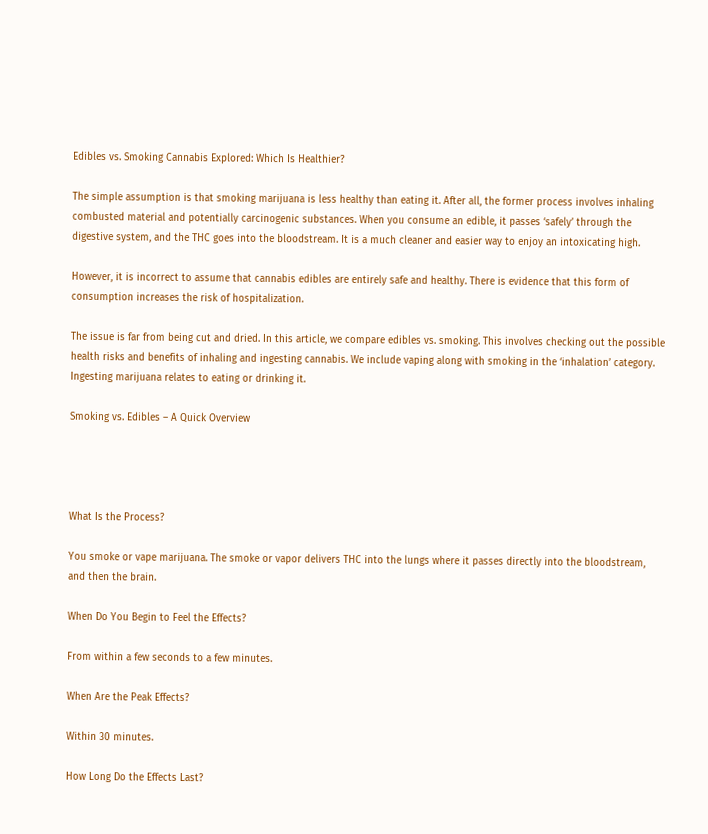Edibles vs. Smoking Cannabis Explored: Which Is Healthier?

The simple assumption is that smoking marijuana is less healthy than eating it. After all, the former process involves inhaling combusted material and potentially carcinogenic substances. When you consume an edible, it passes ‘safely’ through the digestive system, and the THC goes into the bloodstream. It is a much cleaner and easier way to enjoy an intoxicating high.

However, it is incorrect to assume that cannabis edibles are entirely safe and healthy. There is evidence that this form of consumption increases the risk of hospitalization.

The issue is far from being cut and dried. In this article, we compare edibles vs. smoking. This involves checking out the possible health risks and benefits of inhaling and ingesting cannabis. We include vaping along with smoking in the ‘inhalation’ category. Ingesting marijuana relates to eating or drinking it.

Smoking vs. Edibles – A Quick Overview




What Is the Process?

You smoke or vape marijuana. The smoke or vapor delivers THC into the lungs where it passes directly into the bloodstream, and then the brain.

When Do You Begin to Feel the Effects?

From within a few seconds to a few minutes.

When Are the Peak Effects?

Within 30 minutes.

How Long Do the Effects Last?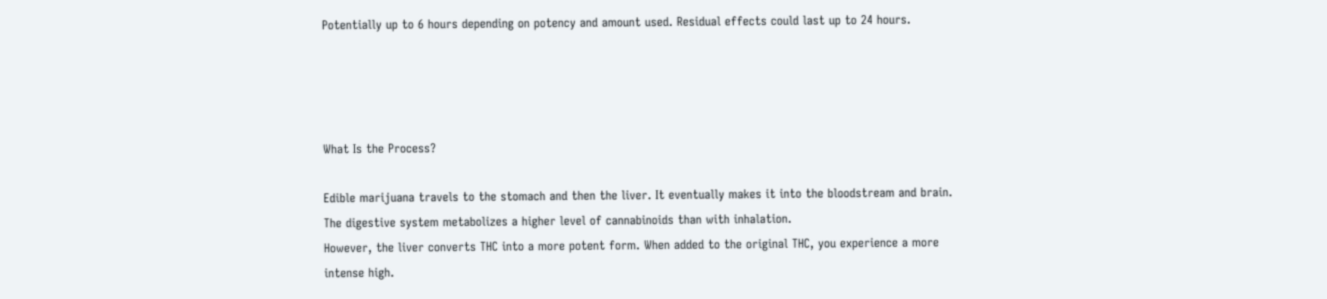Potentially up to 6 hours depending on potency and amount used. Residual effects could last up to 24 hours.




What Is the Process?

Edible marijuana travels to the stomach and then the liver. It eventually makes it into the bloodstream and brain. The digestive system metabolizes a higher level of cannabinoids than with inhalation.
However, the liver converts THC into a more potent form. When added to the original THC, you experience a more intense high.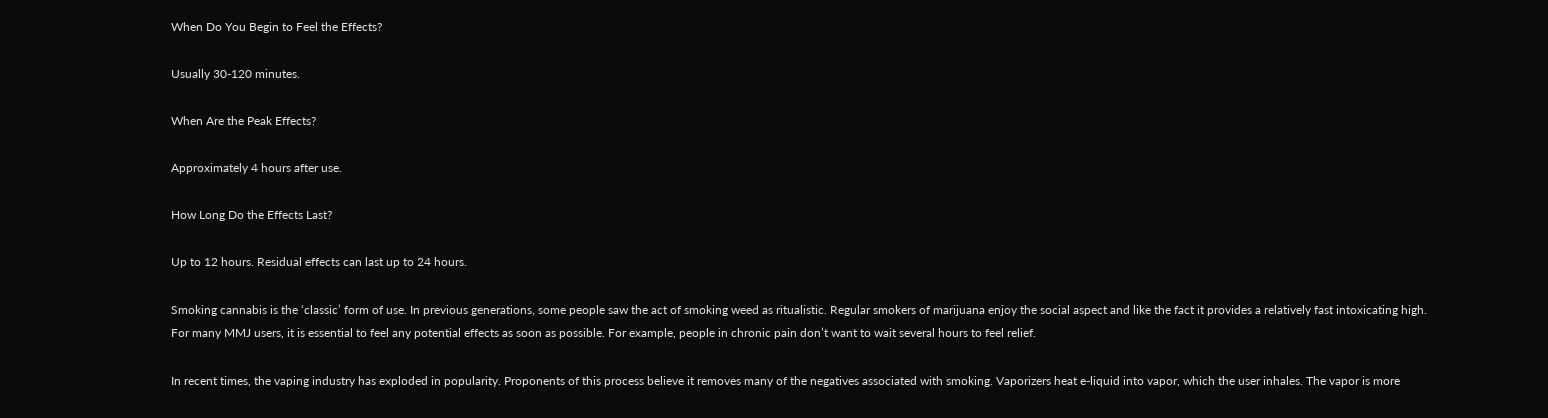When Do You Begin to Feel the Effects?

Usually 30-120 minutes.

When Are the Peak Effects?

Approximately 4 hours after use.

How Long Do the Effects Last?

Up to 12 hours. Residual effects can last up to 24 hours.

Smoking cannabis is the ‘classic’ form of use. In previous generations, some people saw the act of smoking weed as ritualistic. Regular smokers of marijuana enjoy the social aspect and like the fact it provides a relatively fast intoxicating high. For many MMJ users, it is essential to feel any potential effects as soon as possible. For example, people in chronic pain don’t want to wait several hours to feel relief.

In recent times, the vaping industry has exploded in popularity. Proponents of this process believe it removes many of the negatives associated with smoking. Vaporizers heat e-liquid into vapor, which the user inhales. The vapor is more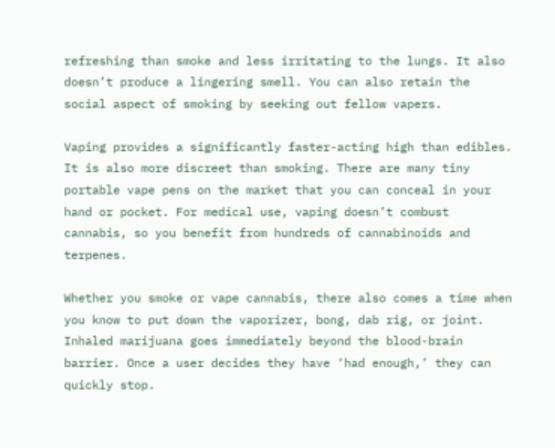refreshing than smoke and less irritating to the lungs. It also doesn’t produce a lingering smell. You can also retain the social aspect of smoking by seeking out fellow vapers.

Vaping provides a significantly faster-acting high than edibles. It is also more discreet than smoking. There are many tiny portable vape pens on the market that you can conceal in your hand or pocket. For medical use, vaping doesn’t combust cannabis, so you benefit from hundreds of cannabinoids and terpenes.

Whether you smoke or vape cannabis, there also comes a time when you know to put down the vaporizer, bong, dab rig, or joint. Inhaled marijuana goes immediately beyond the blood-brain barrier. Once a user decides they have ‘had enough,’ they can quickly stop.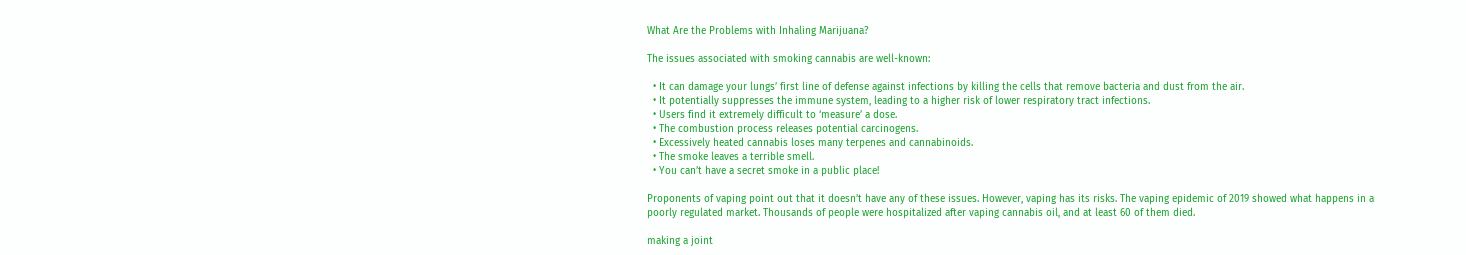What Are the Problems with Inhaling Marijuana?

The issues associated with smoking cannabis are well-known:

  • It can damage your lungs’ first line of defense against infections by killing the cells that remove bacteria and dust from the air.
  • It potentially suppresses the immune system, leading to a higher risk of lower respiratory tract infections.
  • Users find it extremely difficult to ‘measure’ a dose.
  • The combustion process releases potential carcinogens.
  • Excessively heated cannabis loses many terpenes and cannabinoids.
  • The smoke leaves a terrible smell.
  • You can’t have a secret smoke in a public place!

Proponents of vaping point out that it doesn’t have any of these issues. However, vaping has its risks. The vaping epidemic of 2019 showed what happens in a poorly regulated market. Thousands of people were hospitalized after vaping cannabis oil, and at least 60 of them died.

making a joint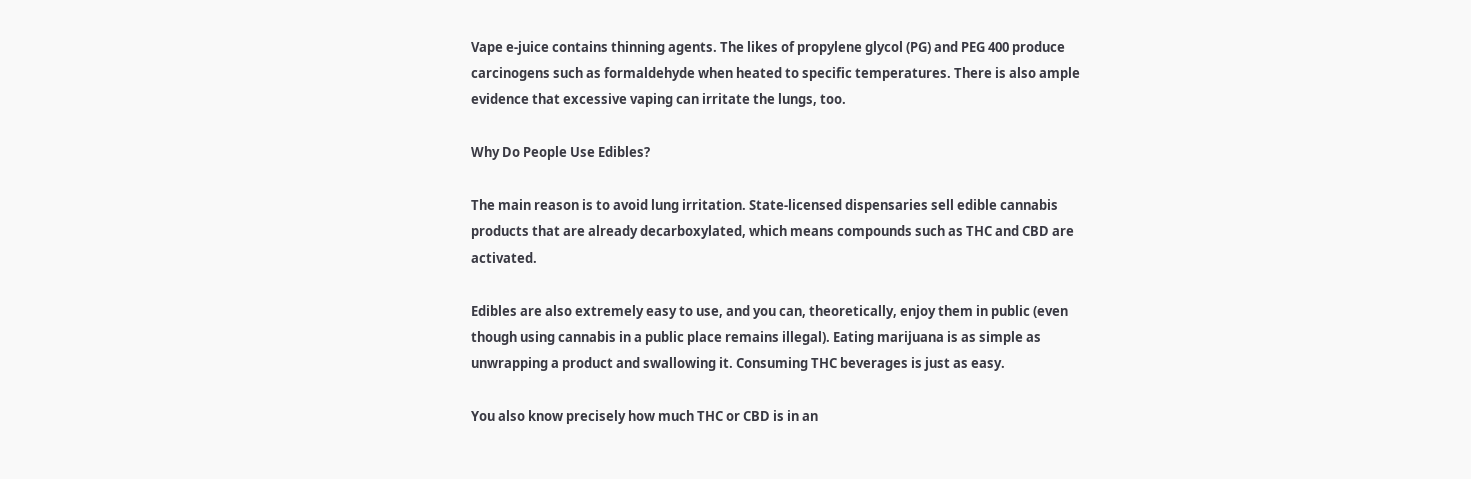Vape e-juice contains thinning agents. The likes of propylene glycol (PG) and PEG 400 produce carcinogens such as formaldehyde when heated to specific temperatures. There is also ample evidence that excessive vaping can irritate the lungs, too.

Why Do People Use Edibles?

The main reason is to avoid lung irritation. State-licensed dispensaries sell edible cannabis products that are already decarboxylated, which means compounds such as THC and CBD are activated.

Edibles are also extremely easy to use, and you can, theoretically, enjoy them in public (even though using cannabis in a public place remains illegal). Eating marijuana is as simple as unwrapping a product and swallowing it. Consuming THC beverages is just as easy.

You also know precisely how much THC or CBD is in an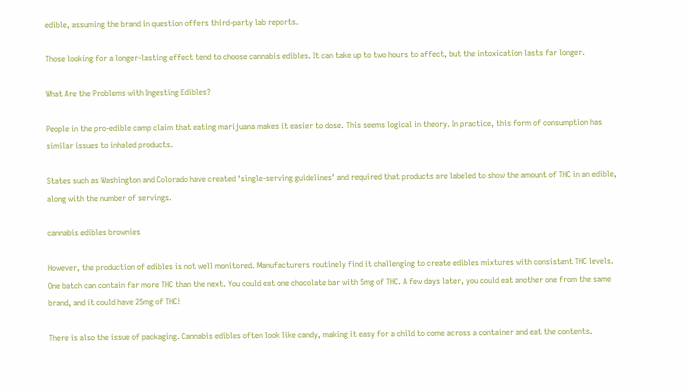edible, assuming the brand in question offers third-party lab reports.

Those looking for a longer-lasting effect tend to choose cannabis edibles. It can take up to two hours to affect, but the intoxication lasts far longer.

What Are the Problems with Ingesting Edibles?

People in the pro-edible camp claim that eating marijuana makes it easier to dose. This seems logical in theory. In practice, this form of consumption has similar issues to inhaled products.

States such as Washington and Colorado have created ‘single-serving guidelines’ and required that products are labeled to show the amount of THC in an edible, along with the number of servings.

cannabis edibles brownies

However, the production of edibles is not well monitored. Manufacturers routinely find it challenging to create edibles mixtures with consistent THC levels. One batch can contain far more THC than the next. You could eat one chocolate bar with 5mg of THC. A few days later, you could eat another one from the same brand, and it could have 25mg of THC!

There is also the issue of packaging. Cannabis edibles often look like candy, making it easy for a child to come across a container and eat the contents.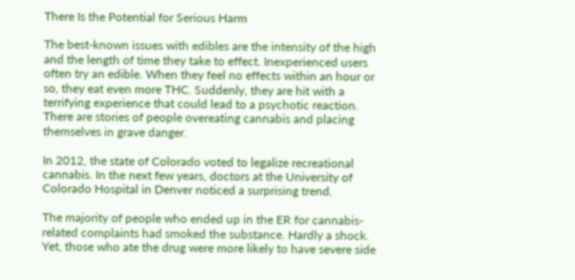There Is the Potential for Serious Harm

The best-known issues with edibles are the intensity of the high and the length of time they take to effect. Inexperienced users often try an edible. When they feel no effects within an hour or so, they eat even more THC. Suddenly, they are hit with a terrifying experience that could lead to a psychotic reaction. There are stories of people overeating cannabis and placing themselves in grave danger.

In 2012, the state of Colorado voted to legalize recreational cannabis. In the next few years, doctors at the University of Colorado Hospital in Denver noticed a surprising trend.

The majority of people who ended up in the ER for cannabis-related complaints had smoked the substance. Hardly a shock. Yet, those who ate the drug were more likely to have severe side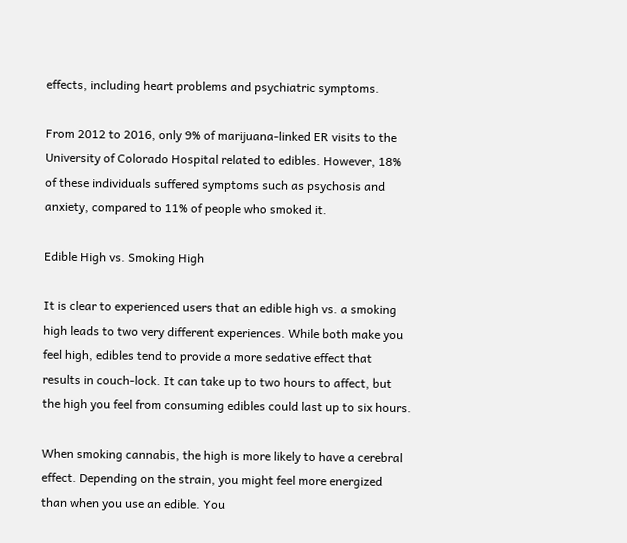effects, including heart problems and psychiatric symptoms.

From 2012 to 2016, only 9% of marijuana-linked ER visits to the University of Colorado Hospital related to edibles. However, 18% of these individuals suffered symptoms such as psychosis and anxiety, compared to 11% of people who smoked it.

Edible High vs. Smoking High

It is clear to experienced users that an edible high vs. a smoking high leads to two very different experiences. While both make you feel high, edibles tend to provide a more sedative effect that results in couch-lock. It can take up to two hours to affect, but the high you feel from consuming edibles could last up to six hours.

When smoking cannabis, the high is more likely to have a cerebral effect. Depending on the strain, you might feel more energized than when you use an edible. You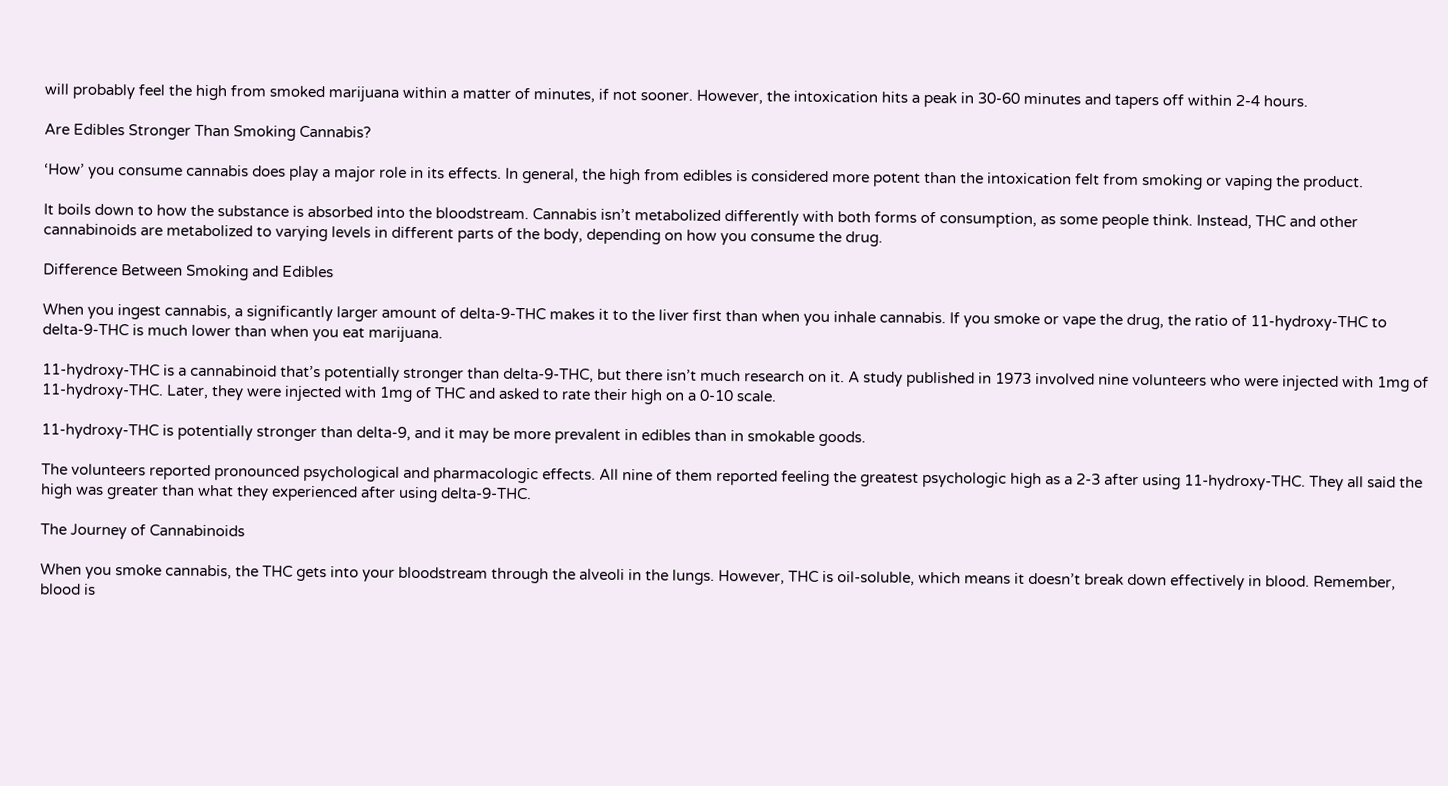will probably feel the high from smoked marijuana within a matter of minutes, if not sooner. However, the intoxication hits a peak in 30-60 minutes and tapers off within 2-4 hours.

Are Edibles Stronger Than Smoking Cannabis?

‘How’ you consume cannabis does play a major role in its effects. In general, the high from edibles is considered more potent than the intoxication felt from smoking or vaping the product.

It boils down to how the substance is absorbed into the bloodstream. Cannabis isn’t metabolized differently with both forms of consumption, as some people think. Instead, THC and other cannabinoids are metabolized to varying levels in different parts of the body, depending on how you consume the drug.

Difference Between Smoking and Edibles

When you ingest cannabis, a significantly larger amount of delta-9-THC makes it to the liver first than when you inhale cannabis. If you smoke or vape the drug, the ratio of 11-hydroxy-THC to delta-9-THC is much lower than when you eat marijuana.

11-hydroxy-THC is a cannabinoid that’s potentially stronger than delta-9-THC, but there isn’t much research on it. A study published in 1973 involved nine volunteers who were injected with 1mg of 11-hydroxy-THC. Later, they were injected with 1mg of THC and asked to rate their high on a 0-10 scale.

11-hydroxy-THC is potentially stronger than delta-9, and it may be more prevalent in edibles than in smokable goods.

The volunteers reported pronounced psychological and pharmacologic effects. All nine of them reported feeling the greatest psychologic high as a 2-3 after using 11-hydroxy-THC. They all said the high was greater than what they experienced after using delta-9-THC.

The Journey of Cannabinoids

When you smoke cannabis, the THC gets into your bloodstream through the alveoli in the lungs. However, THC is oil-soluble, which means it doesn’t break down effectively in blood. Remember, blood is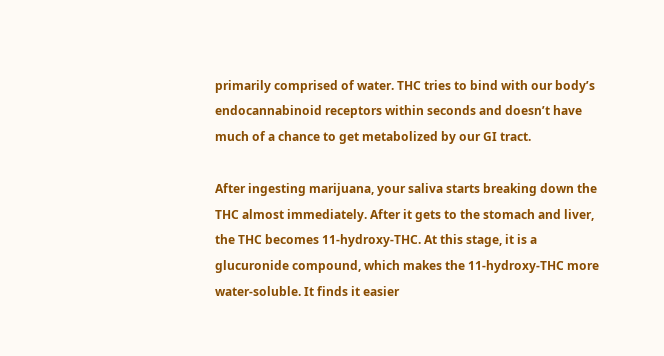primarily comprised of water. THC tries to bind with our body’s endocannabinoid receptors within seconds and doesn’t have much of a chance to get metabolized by our GI tract.

After ingesting marijuana, your saliva starts breaking down the THC almost immediately. After it gets to the stomach and liver, the THC becomes 11-hydroxy-THC. At this stage, it is a glucuronide compound, which makes the 11-hydroxy-THC more water-soluble. It finds it easier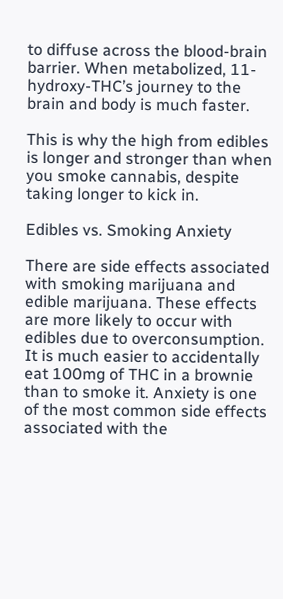to diffuse across the blood-brain barrier. When metabolized, 11-hydroxy-THC’s journey to the brain and body is much faster.

This is why the high from edibles is longer and stronger than when you smoke cannabis, despite taking longer to kick in.

Edibles vs. Smoking Anxiety

There are side effects associated with smoking marijuana and edible marijuana. These effects are more likely to occur with edibles due to overconsumption. It is much easier to accidentally eat 100mg of THC in a brownie than to smoke it. Anxiety is one of the most common side effects associated with the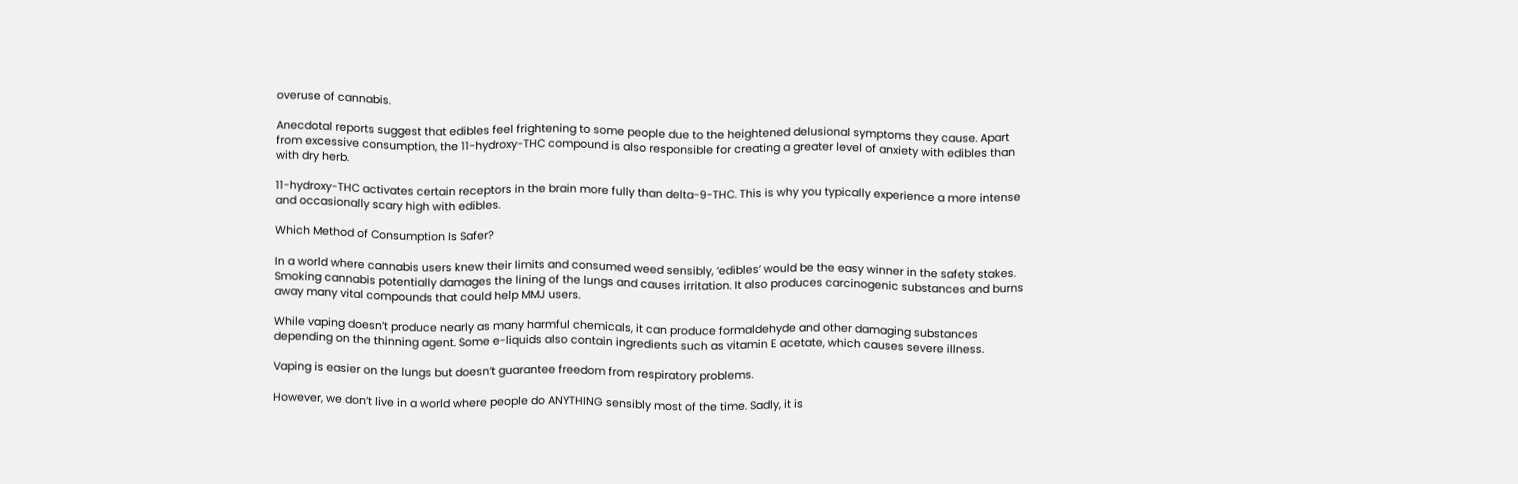overuse of cannabis.

Anecdotal reports suggest that edibles feel frightening to some people due to the heightened delusional symptoms they cause. Apart from excessive consumption, the 11-hydroxy-THC compound is also responsible for creating a greater level of anxiety with edibles than with dry herb.

11-hydroxy-THC activates certain receptors in the brain more fully than delta-9-THC. This is why you typically experience a more intense and occasionally scary high with edibles.

Which Method of Consumption Is Safer?

In a world where cannabis users knew their limits and consumed weed sensibly, ‘edibles’ would be the easy winner in the safety stakes. Smoking cannabis potentially damages the lining of the lungs and causes irritation. It also produces carcinogenic substances and burns away many vital compounds that could help MMJ users.

While vaping doesn’t produce nearly as many harmful chemicals, it can produce formaldehyde and other damaging substances depending on the thinning agent. Some e-liquids also contain ingredients such as vitamin E acetate, which causes severe illness.

Vaping is easier on the lungs but doesn’t guarantee freedom from respiratory problems.

However, we don’t live in a world where people do ANYTHING sensibly most of the time. Sadly, it is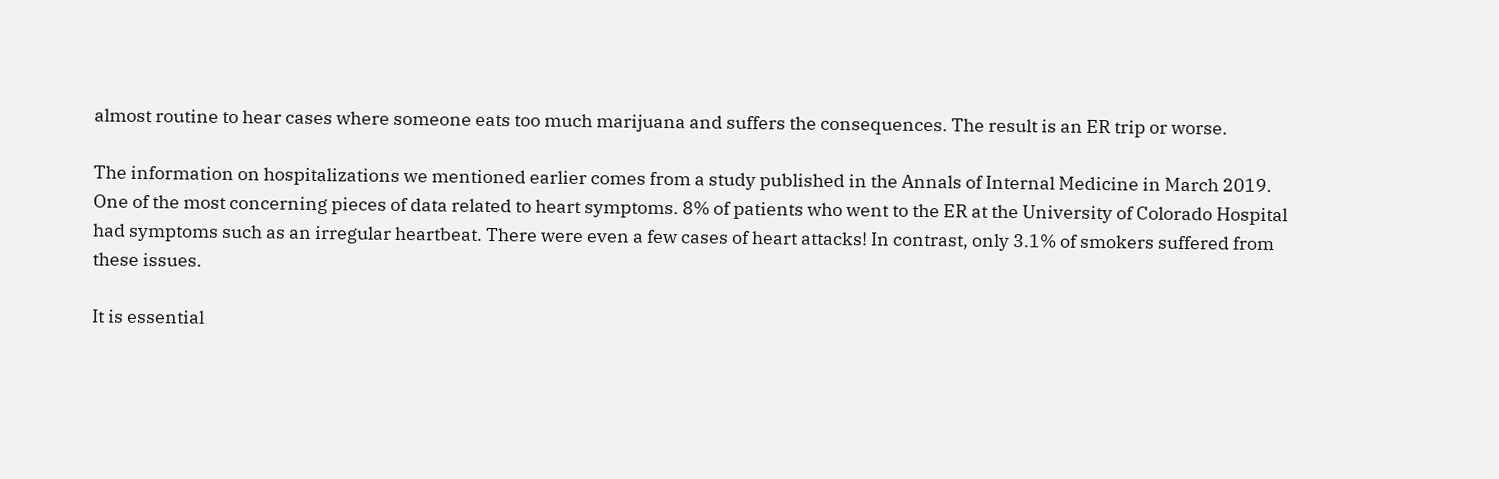almost routine to hear cases where someone eats too much marijuana and suffers the consequences. The result is an ER trip or worse.

The information on hospitalizations we mentioned earlier comes from a study published in the Annals of Internal Medicine in March 2019. One of the most concerning pieces of data related to heart symptoms. 8% of patients who went to the ER at the University of Colorado Hospital had symptoms such as an irregular heartbeat. There were even a few cases of heart attacks! In contrast, only 3.1% of smokers suffered from these issues.

It is essential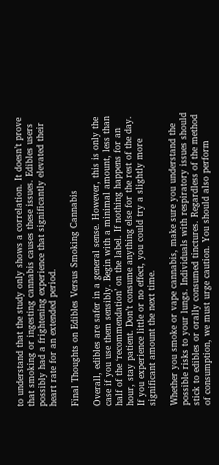to understand that the study only shows a correlation. It doesn’t prove that smoking or ingesting cannabis causes these issues. Edibles users possibly had a frightening experience that significantly elevated their heart rate for an extended period.

Final Thoughts on Edibles Versus Smoking Cannabis

Overall, edibles are safer in a general sense. However, this is only the case if you use them sensibly. Begin with a minimal amount, less than half of the ‘recommendation’ on the label. If nothing happens for an hour, stay patient. Don’t consume anything else for the rest of the day. If you experience little or no effect, you could try a slightly more significant amount the next time.

Whether you smoke or vape cannabis, make sure you understand the possible risks to your lungs. Individuals with respiratory issues should stick to edibles or orally consumed tinctures. Regardless of the method of consumption, we must urge caution. You should also perform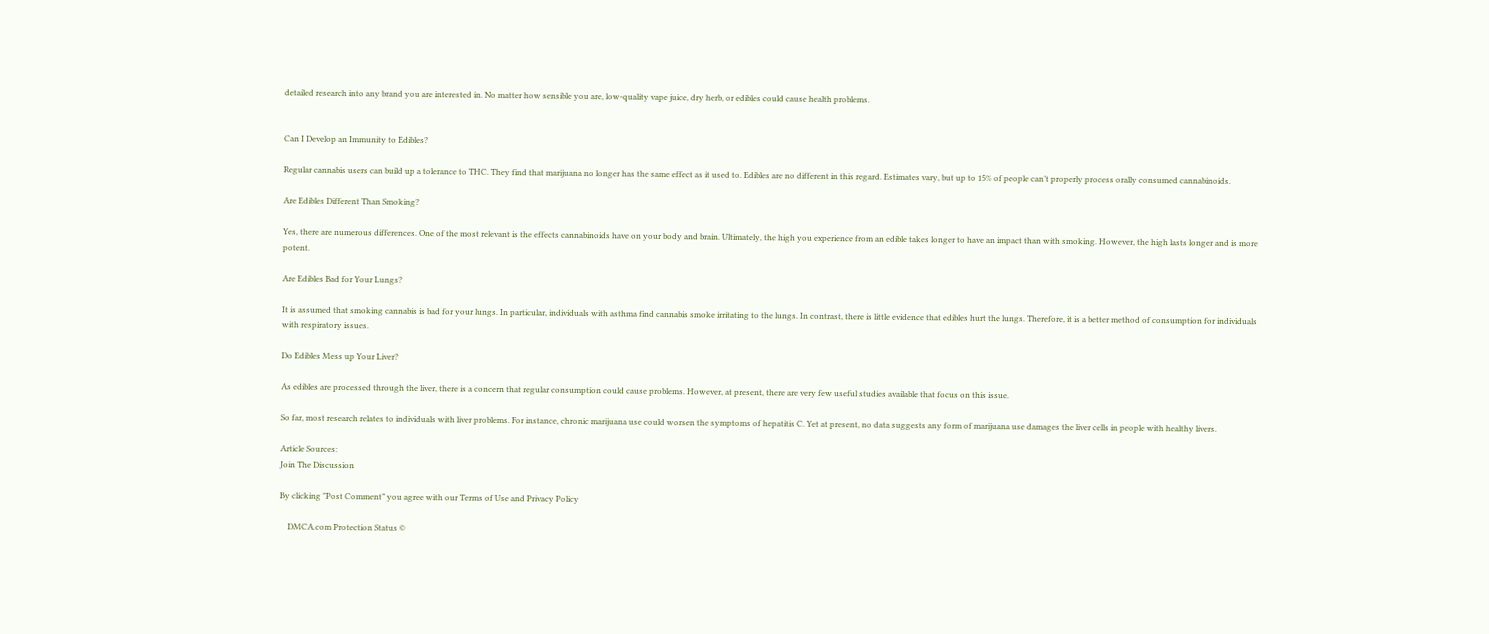detailed research into any brand you are interested in. No matter how sensible you are, low-quality vape juice, dry herb, or edibles could cause health problems.


Can I Develop an Immunity to Edibles?

Regular cannabis users can build up a tolerance to THC. They find that marijuana no longer has the same effect as it used to. Edibles are no different in this regard. Estimates vary, but up to 15% of people can’t properly process orally consumed cannabinoids.

Are Edibles Different Than Smoking?

Yes, there are numerous differences. One of the most relevant is the effects cannabinoids have on your body and brain. Ultimately, the high you experience from an edible takes longer to have an impact than with smoking. However, the high lasts longer and is more potent.

Are Edibles Bad for Your Lungs?

It is assumed that smoking cannabis is bad for your lungs. In particular, individuals with asthma find cannabis smoke irritating to the lungs. In contrast, there is little evidence that edibles hurt the lungs. Therefore, it is a better method of consumption for individuals with respiratory issues.

Do Edibles Mess up Your Liver?

As edibles are processed through the liver, there is a concern that regular consumption could cause problems. However, at present, there are very few useful studies available that focus on this issue.

So far, most research relates to individuals with liver problems. For instance, chronic marijuana use could worsen the symptoms of hepatitis C. Yet at present, no data suggests any form of marijuana use damages the liver cells in people with healthy livers.

Article Sources:
Join The Discussion

By clicking "Post Comment” you agree with our Terms of Use and Privacy Policy

    DMCA.com Protection Status ©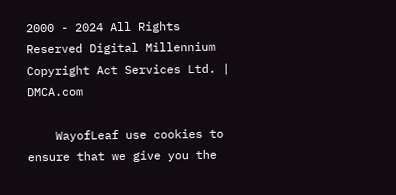2000 - 2024 All Rights Reserved Digital Millennium Copyright Act Services Ltd. | DMCA.com

    WayofLeaf use cookies to ensure that we give you the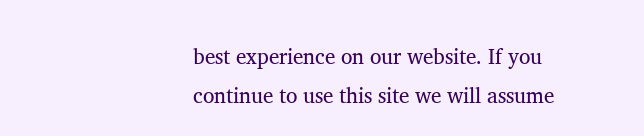best experience on our website. If you continue to use this site we will assume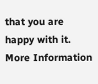that you are happy with it. More Information